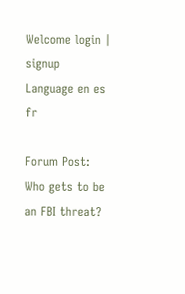Welcome login | signup
Language en es fr

Forum Post: Who gets to be an FBI threat?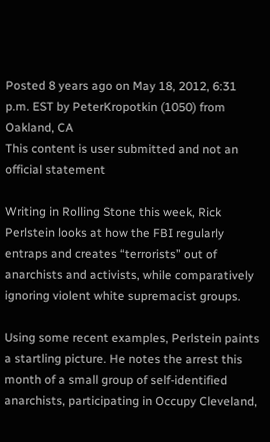Posted 8 years ago on May 18, 2012, 6:31 p.m. EST by PeterKropotkin (1050) from Oakland, CA
This content is user submitted and not an official statement

Writing in Rolling Stone this week, Rick Perlstein looks at how the FBI regularly entraps and creates “terrorists” out of anarchists and activists, while comparatively ignoring violent white supremacist groups.

Using some recent examples, Perlstein paints a startling picture. He notes the arrest this month of a small group of self-identified anarchists, participating in Occupy Cleveland,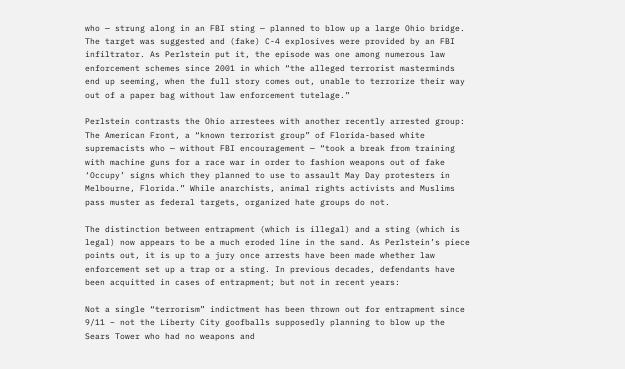who — strung along in an FBI sting — planned to blow up a large Ohio bridge. The target was suggested and (fake) C-4 explosives were provided by an FBI infiltrator. As Perlstein put it, the episode was one among numerous law enforcement schemes since 2001 in which “the alleged terrorist masterminds end up seeming, when the full story comes out, unable to terrorize their way out of a paper bag without law enforcement tutelage.”

Perlstein contrasts the Ohio arrestees with another recently arrested group: The American Front, a “known terrorist group” of Florida-based white supremacists who — without FBI encouragement — “took a break from training with machine guns for a race war in order to fashion weapons out of fake ‘Occupy’ signs which they planned to use to assault May Day protesters in Melbourne, Florida.” While anarchists, animal rights activists and Muslims pass muster as federal targets, organized hate groups do not.

The distinction between entrapment (which is illegal) and a sting (which is legal) now appears to be a much eroded line in the sand. As Perlstein’s piece points out, it is up to a jury once arrests have been made whether law enforcement set up a trap or a sting. In previous decades, defendants have been acquitted in cases of entrapment; but not in recent years:

Not a single “terrorism” indictment has been thrown out for entrapment since 9/11 – not the Liberty City goofballs supposedly planning to blow up the Sears Tower who had no weapons and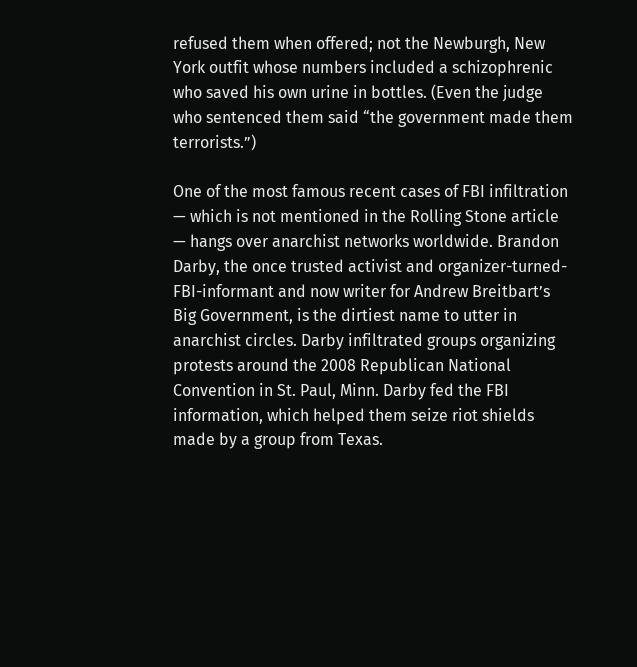refused them when offered; not the Newburgh, New York outfit whose numbers included a schizophrenic who saved his own urine in bottles. (Even the judge who sentenced them said “the government made them terrorists.”)

One of the most famous recent cases of FBI infiltration — which is not mentioned in the Rolling Stone article — hangs over anarchist networks worldwide. Brandon Darby, the once trusted activist and organizer-turned-FBI-informant and now writer for Andrew Breitbart’s Big Government, is the dirtiest name to utter in anarchist circles. Darby infiltrated groups organizing protests around the 2008 Republican National Convention in St. Paul, Minn. Darby fed the FBI information, which helped them seize riot shields made by a group from Texas.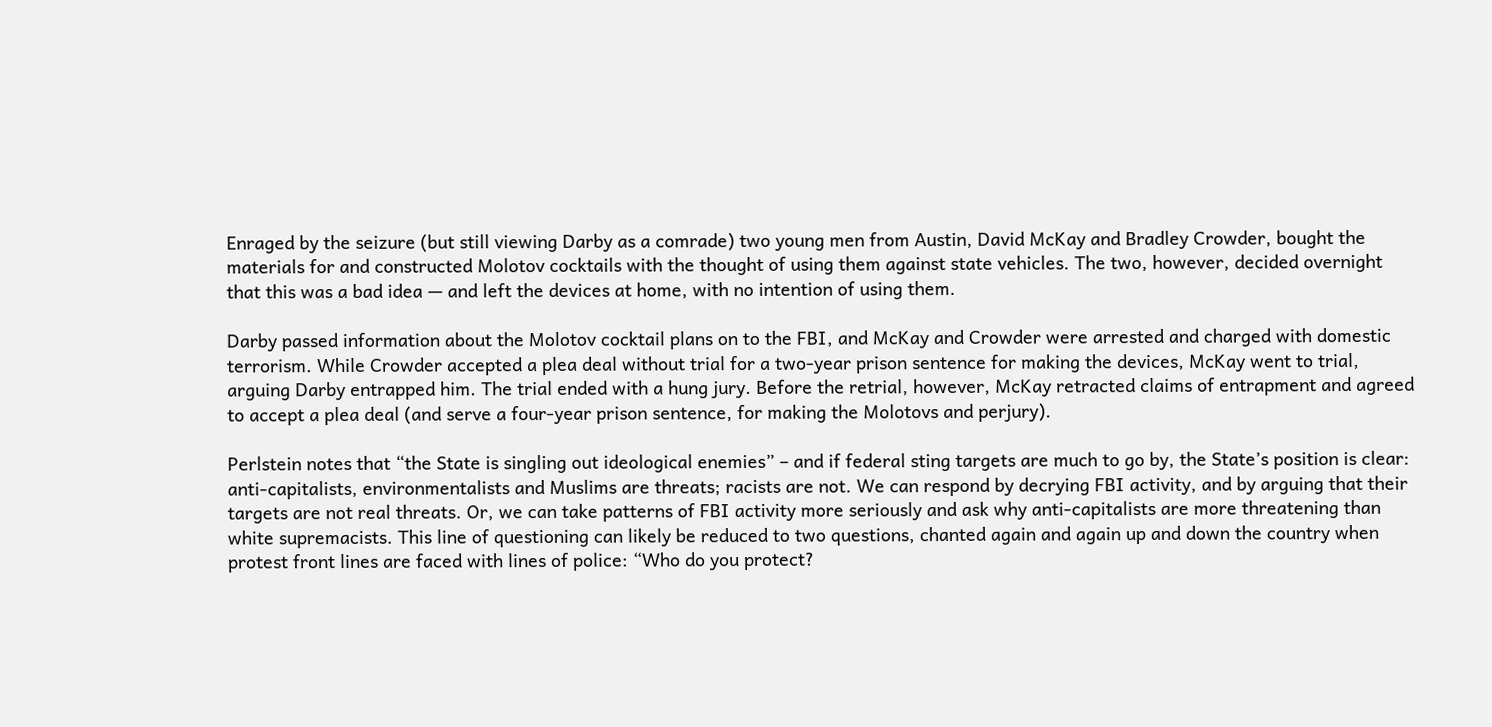Enraged by the seizure (but still viewing Darby as a comrade) two young men from Austin, David McKay and Bradley Crowder, bought the materials for and constructed Molotov cocktails with the thought of using them against state vehicles. The two, however, decided overnight that this was a bad idea — and left the devices at home, with no intention of using them.

Darby passed information about the Molotov cocktail plans on to the FBI, and McKay and Crowder were arrested and charged with domestic terrorism. While Crowder accepted a plea deal without trial for a two-year prison sentence for making the devices, McKay went to trial, arguing Darby entrapped him. The trial ended with a hung jury. Before the retrial, however, McKay retracted claims of entrapment and agreed to accept a plea deal (and serve a four-year prison sentence, for making the Molotovs and perjury).

Perlstein notes that “the State is singling out ideological enemies” – and if federal sting targets are much to go by, the State’s position is clear: anti-capitalists, environmentalists and Muslims are threats; racists are not. We can respond by decrying FBI activity, and by arguing that their targets are not real threats. Or, we can take patterns of FBI activity more seriously and ask why anti-capitalists are more threatening than white supremacists. This line of questioning can likely be reduced to two questions, chanted again and again up and down the country when protest front lines are faced with lines of police: “Who do you protect?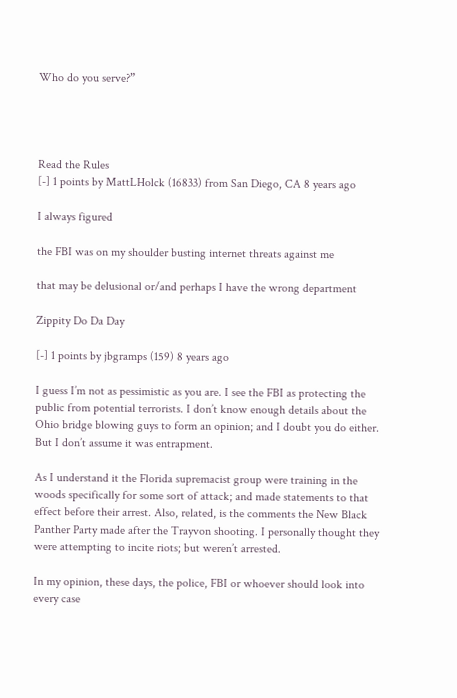Who do you serve?”




Read the Rules
[-] 1 points by MattLHolck (16833) from San Diego, CA 8 years ago

I always figured

the FBI was on my shoulder busting internet threats against me

that may be delusional or/and perhaps I have the wrong department

Zippity Do Da Day

[-] 1 points by jbgramps (159) 8 years ago

I guess I’m not as pessimistic as you are. I see the FBI as protecting the public from potential terrorists. I don’t know enough details about the Ohio bridge blowing guys to form an opinion; and I doubt you do either. But I don’t assume it was entrapment.

As I understand it the Florida supremacist group were training in the woods specifically for some sort of attack; and made statements to that effect before their arrest. Also, related, is the comments the New Black Panther Party made after the Trayvon shooting. I personally thought they were attempting to incite riots; but weren’t arrested.

In my opinion, these days, the police, FBI or whoever should look into every case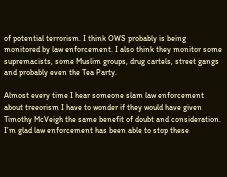of potential terrorism. I think OWS probably is being monitored by law enforcement. I also think they monitor some supremacists, some Muslim groups, drug cartels, street gangs and probably even the Tea Party.

Almost every time I hear someone slam law enforcement about treeorism I have to wonder if they would have given Timothy McVeigh the same benefit of doubt and consideration. I’m glad law enforcement has been able to stop these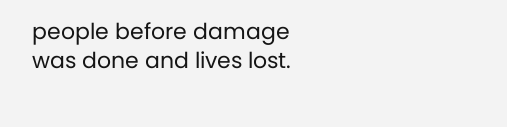people before damage was done and lives lost.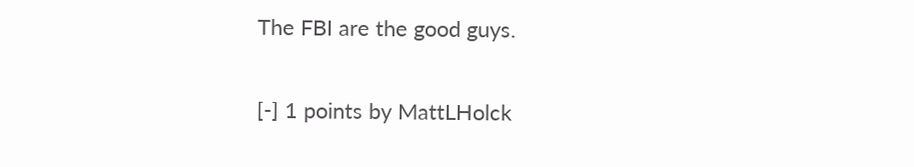The FBI are the good guys.

[-] 1 points by MattLHolck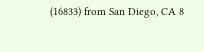(16833) from San Diego, CA 8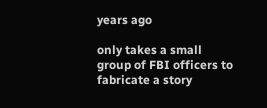years ago

only takes a small group of FBI officers to fabricate a story